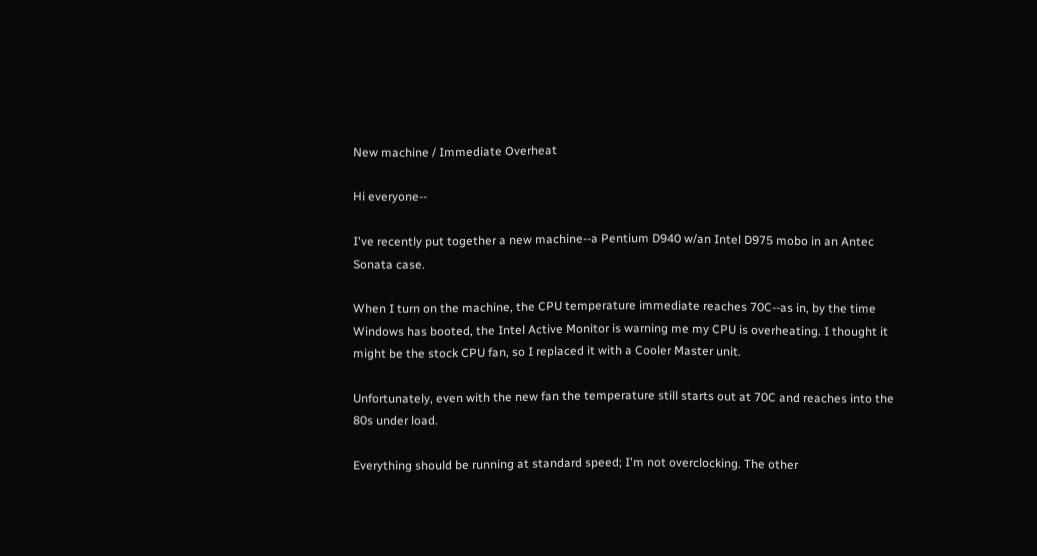New machine / Immediate Overheat

Hi everyone--

I've recently put together a new machine--a Pentium D940 w/an Intel D975 mobo in an Antec Sonata case.

When I turn on the machine, the CPU temperature immediate reaches 70C--as in, by the time Windows has booted, the Intel Active Monitor is warning me my CPU is overheating. I thought it might be the stock CPU fan, so I replaced it with a Cooler Master unit.

Unfortunately, even with the new fan the temperature still starts out at 70C and reaches into the 80s under load.

Everything should be running at standard speed; I'm not overclocking. The other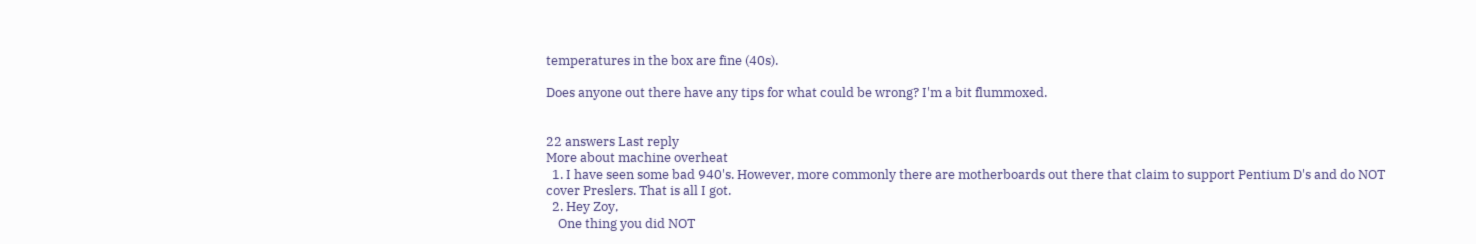temperatures in the box are fine (40s).

Does anyone out there have any tips for what could be wrong? I'm a bit flummoxed.


22 answers Last reply
More about machine overheat
  1. I have seen some bad 940's. However, more commonly there are motherboards out there that claim to support Pentium D's and do NOT cover Preslers. That is all I got.
  2. Hey Zoy,
    One thing you did NOT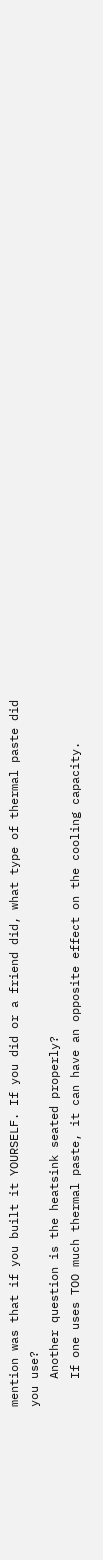mention was that if you built it YOURSELF. If you did or a friend did, what type of thermal paste did you use?
    Another question is the heatsink seated properly?
    If one uses TOO much thermal paste, it can have an opposite effect on the cooling capacity.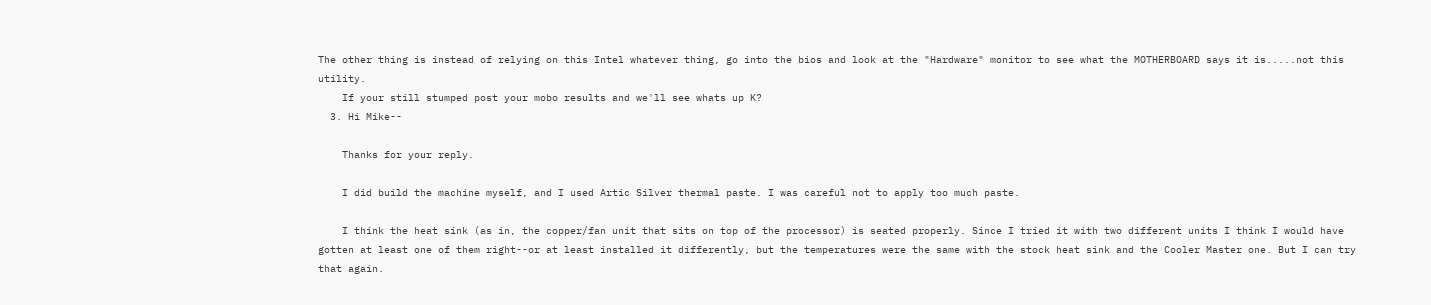The other thing is instead of relying on this Intel whatever thing, go into the bios and look at the "Hardware" monitor to see what the MOTHERBOARD says it is.....not this utility.
    If your still stumped post your mobo results and we'll see whats up K?
  3. Hi Mike--

    Thanks for your reply.

    I did build the machine myself, and I used Artic Silver thermal paste. I was careful not to apply too much paste.

    I think the heat sink (as in, the copper/fan unit that sits on top of the processor) is seated properly. Since I tried it with two different units I think I would have gotten at least one of them right--or at least installed it differently, but the temperatures were the same with the stock heat sink and the Cooler Master one. But I can try that again.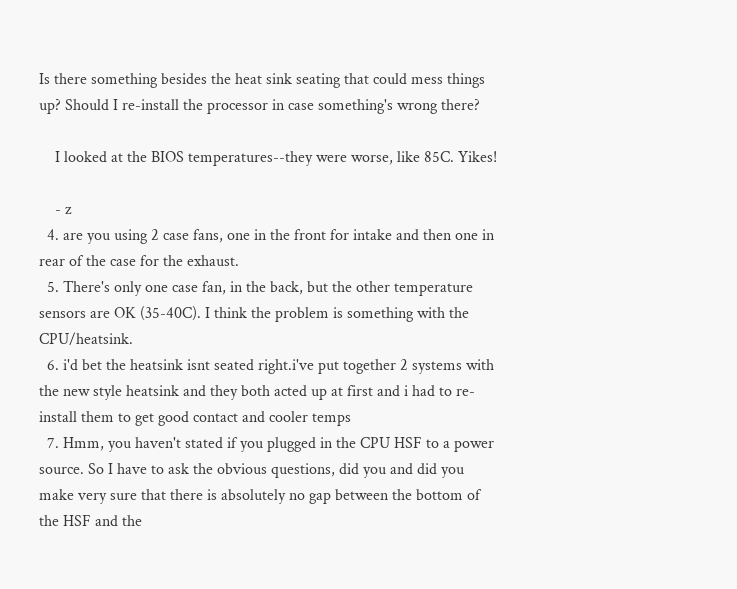Is there something besides the heat sink seating that could mess things up? Should I re-install the processor in case something's wrong there?

    I looked at the BIOS temperatures--they were worse, like 85C. Yikes!

    - z
  4. are you using 2 case fans, one in the front for intake and then one in rear of the case for the exhaust.
  5. There's only one case fan, in the back, but the other temperature sensors are OK (35-40C). I think the problem is something with the CPU/heatsink.
  6. i'd bet the heatsink isnt seated right.i've put together 2 systems with the new style heatsink and they both acted up at first and i had to re-install them to get good contact and cooler temps
  7. Hmm, you haven't stated if you plugged in the CPU HSF to a power source. So I have to ask the obvious questions, did you and did you make very sure that there is absolutely no gap between the bottom of the HSF and the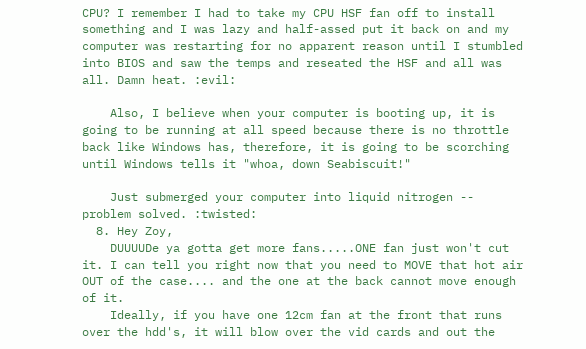CPU? I remember I had to take my CPU HSF fan off to install something and I was lazy and half-assed put it back on and my computer was restarting for no apparent reason until I stumbled into BIOS and saw the temps and reseated the HSF and all was all. Damn heat. :evil:

    Also, I believe when your computer is booting up, it is going to be running at all speed because there is no throttle back like Windows has, therefore, it is going to be scorching until Windows tells it "whoa, down Seabiscuit!"

    Just submerged your computer into liquid nitrogen -- problem solved. :twisted:
  8. Hey Zoy,
    DUUUUDe ya gotta get more fans.....ONE fan just won't cut it. I can tell you right now that you need to MOVE that hot air OUT of the case.... and the one at the back cannot move enough of it.
    Ideally, if you have one 12cm fan at the front that runs over the hdd's, it will blow over the vid cards and out the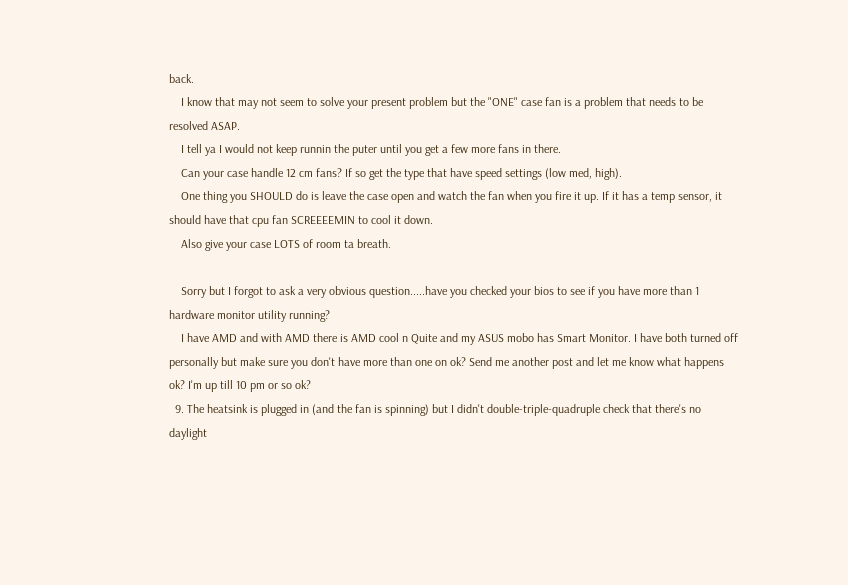back.
    I know that may not seem to solve your present problem but the "ONE" case fan is a problem that needs to be resolved ASAP.
    I tell ya I would not keep runnin the puter until you get a few more fans in there.
    Can your case handle 12 cm fans? If so get the type that have speed settings (low med, high).
    One thing you SHOULD do is leave the case open and watch the fan when you fire it up. If it has a temp sensor, it should have that cpu fan SCREEEEMIN to cool it down.
    Also give your case LOTS of room ta breath.

    Sorry but I forgot to ask a very obvious question.....have you checked your bios to see if you have more than 1 hardware monitor utility running?
    I have AMD and with AMD there is AMD cool n Quite and my ASUS mobo has Smart Monitor. I have both turned off personally but make sure you don't have more than one on ok? Send me another post and let me know what happens ok? I'm up till 10 pm or so ok?
  9. The heatsink is plugged in (and the fan is spinning) but I didn't double-triple-quadruple check that there's no daylight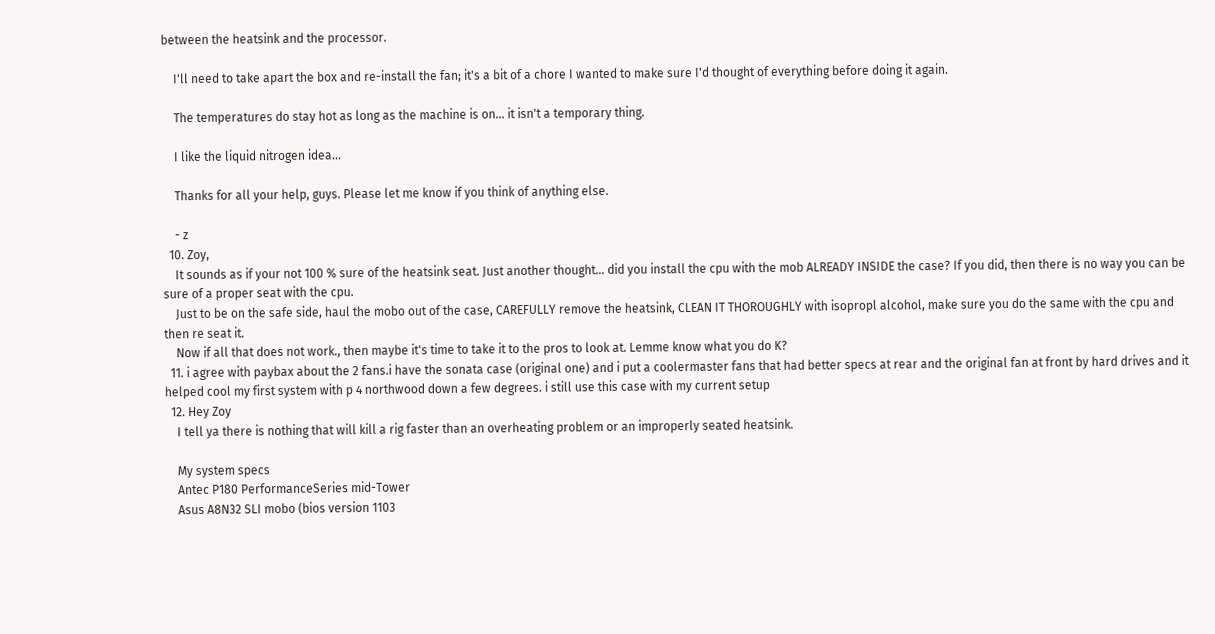between the heatsink and the processor.

    I'll need to take apart the box and re-install the fan; it's a bit of a chore I wanted to make sure I'd thought of everything before doing it again.

    The temperatures do stay hot as long as the machine is on... it isn't a temporary thing.

    I like the liquid nitrogen idea...

    Thanks for all your help, guys. Please let me know if you think of anything else.

    - z
  10. Zoy,
    It sounds as if your not 100 % sure of the heatsink seat. Just another thought... did you install the cpu with the mob ALREADY INSIDE the case? If you did, then there is no way you can be sure of a proper seat with the cpu.
    Just to be on the safe side, haul the mobo out of the case, CAREFULLY remove the heatsink, CLEAN IT THOROUGHLY with isopropl alcohol, make sure you do the same with the cpu and then re seat it.
    Now if all that does not work., then maybe it's time to take it to the pros to look at. Lemme know what you do K?
  11. i agree with paybax about the 2 fans.i have the sonata case (original one) and i put a coolermaster fans that had better specs at rear and the original fan at front by hard drives and it helped cool my first system with p 4 northwood down a few degrees. i still use this case with my current setup
  12. Hey Zoy
    I tell ya there is nothing that will kill a rig faster than an overheating problem or an improperly seated heatsink.

    My system specs
    Antec P180 PerformanceSeries mid-Tower
    Asus A8N32 SLI mobo (bios version 1103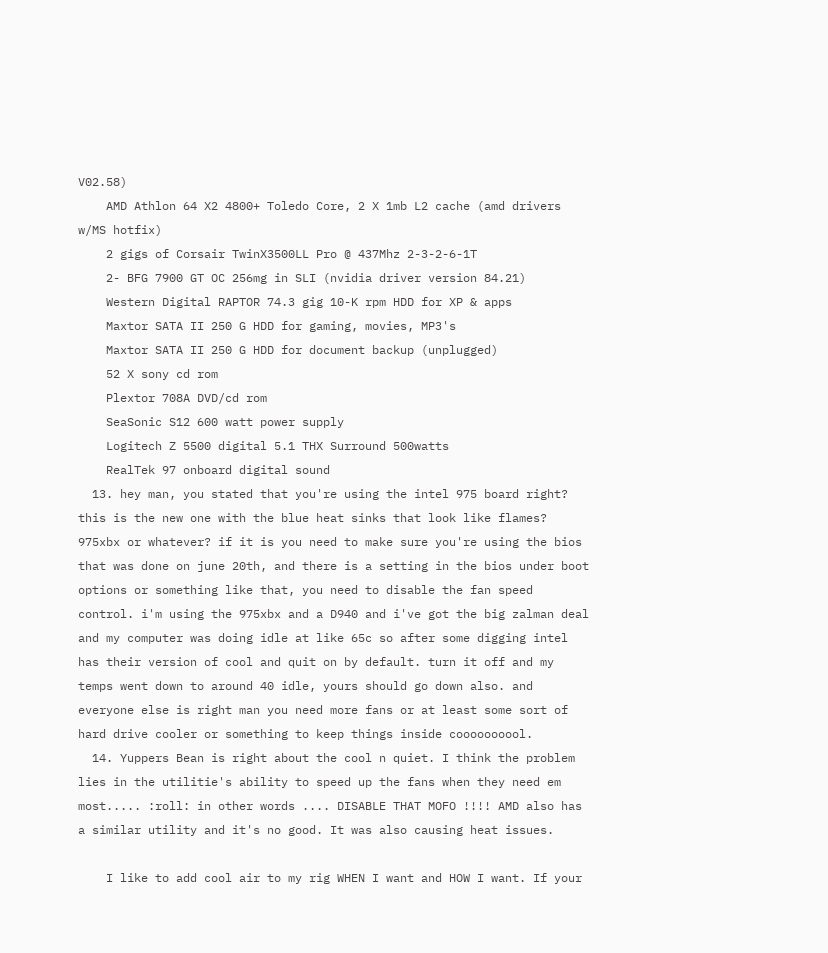V02.58)
    AMD Athlon 64 X2 4800+ Toledo Core, 2 X 1mb L2 cache (amd drivers w/MS hotfix)
    2 gigs of Corsair TwinX3500LL Pro @ 437Mhz 2-3-2-6-1T
    2- BFG 7900 GT OC 256mg in SLI (nvidia driver version 84.21)
    Western Digital RAPTOR 74.3 gig 10-K rpm HDD for XP & apps
    Maxtor SATA II 250 G HDD for gaming, movies, MP3's
    Maxtor SATA II 250 G HDD for document backup (unplugged)
    52 X sony cd rom
    Plextor 708A DVD/cd rom
    SeaSonic S12 600 watt power supply
    Logitech Z 5500 digital 5.1 THX Surround 500watts
    RealTek 97 onboard digital sound
  13. hey man, you stated that you're using the intel 975 board right? this is the new one with the blue heat sinks that look like flames? 975xbx or whatever? if it is you need to make sure you're using the bios that was done on june 20th, and there is a setting in the bios under boot options or something like that, you need to disable the fan speed control. i'm using the 975xbx and a D940 and i've got the big zalman deal and my computer was doing idle at like 65c so after some digging intel has their version of cool and quit on by default. turn it off and my temps went down to around 40 idle, yours should go down also. and everyone else is right man you need more fans or at least some sort of hard drive cooler or something to keep things inside coooooooool.
  14. Yuppers Bean is right about the cool n quiet. I think the problem lies in the utilitie's ability to speed up the fans when they need em most..... :roll: in other words .... DISABLE THAT MOFO !!!! AMD also has a similar utility and it's no good. It was also causing heat issues.

    I like to add cool air to my rig WHEN I want and HOW I want. If your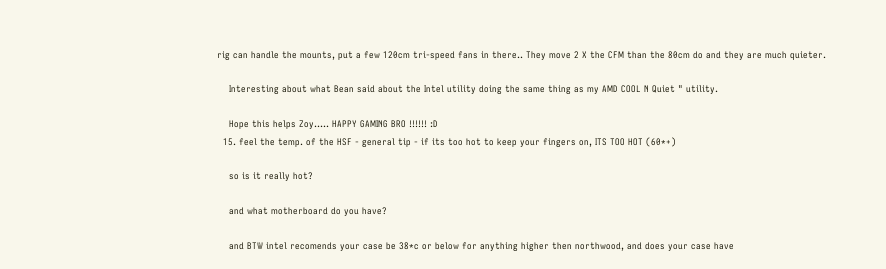rig can handle the mounts, put a few 120cm tri-speed fans in there.. They move 2 X the CFM than the 80cm do and they are much quieter.

    Interesting about what Bean said about the Intel utility doing the same thing as my AMD COOL N Quiet " utility.

    Hope this helps Zoy..... HAPPY GAMING BRO !!!!!! :D
  15. feel the temp. of the HSF - general tip - if its too hot to keep your fingers on, ITS TOO HOT (60*+)

    so is it really hot?

    and what motherboard do you have?

    and BTW intel recomends your case be 38*c or below for anything higher then northwood, and does your case have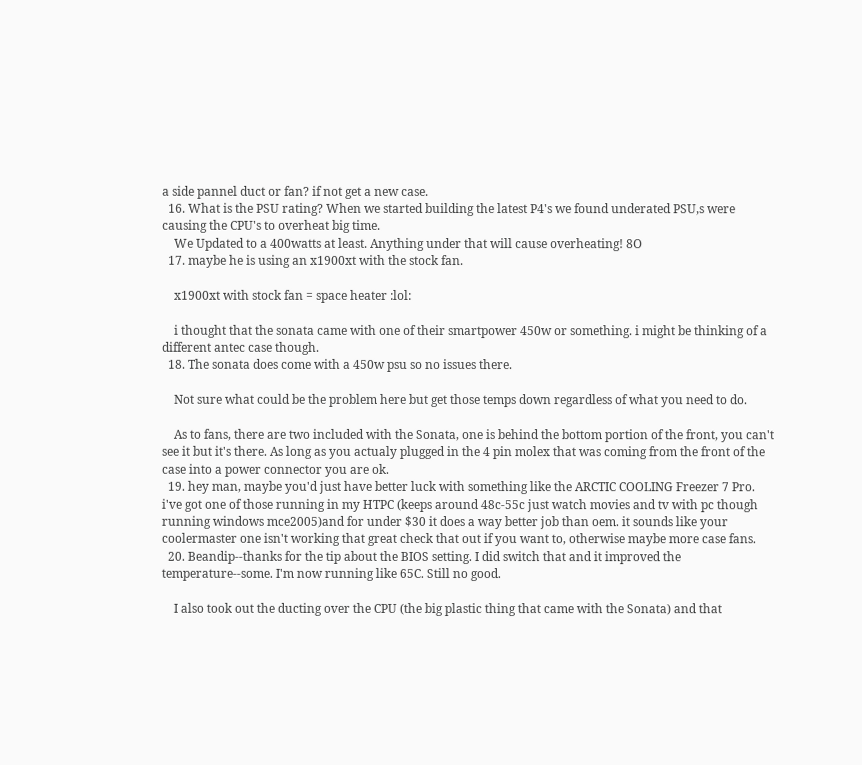a side pannel duct or fan? if not get a new case.
  16. What is the PSU rating? When we started building the latest P4's we found underated PSU,s were causing the CPU's to overheat big time.
    We Updated to a 400watts at least. Anything under that will cause overheating! 8O
  17. maybe he is using an x1900xt with the stock fan.

    x1900xt with stock fan = space heater :lol:

    i thought that the sonata came with one of their smartpower 450w or something. i might be thinking of a different antec case though.
  18. The sonata does come with a 450w psu so no issues there.

    Not sure what could be the problem here but get those temps down regardless of what you need to do.

    As to fans, there are two included with the Sonata, one is behind the bottom portion of the front, you can't see it but it's there. As long as you actualy plugged in the 4 pin molex that was coming from the front of the case into a power connector you are ok.
  19. hey man, maybe you'd just have better luck with something like the ARCTIC COOLING Freezer 7 Pro. i've got one of those running in my HTPC (keeps around 48c-55c just watch movies and tv with pc though running windows mce2005)and for under $30 it does a way better job than oem. it sounds like your coolermaster one isn't working that great check that out if you want to, otherwise maybe more case fans.
  20. Beandip--thanks for the tip about the BIOS setting. I did switch that and it improved the temperature--some. I'm now running like 65C. Still no good.

    I also took out the ducting over the CPU (the big plastic thing that came with the Sonata) and that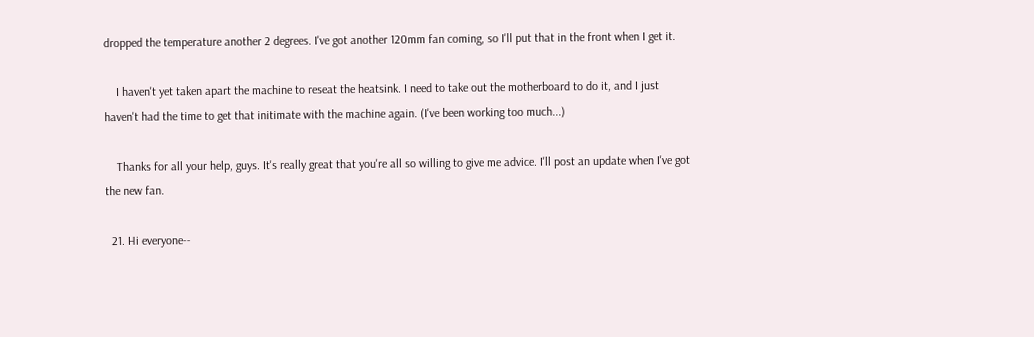dropped the temperature another 2 degrees. I've got another 120mm fan coming, so I'll put that in the front when I get it.

    I haven't yet taken apart the machine to reseat the heatsink. I need to take out the motherboard to do it, and I just haven't had the time to get that initimate with the machine again. (I've been working too much...)

    Thanks for all your help, guys. It's really great that you're all so willing to give me advice. I'll post an update when I've got the new fan.

  21. Hi everyone--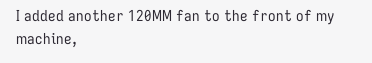I added another 120MM fan to the front of my machine,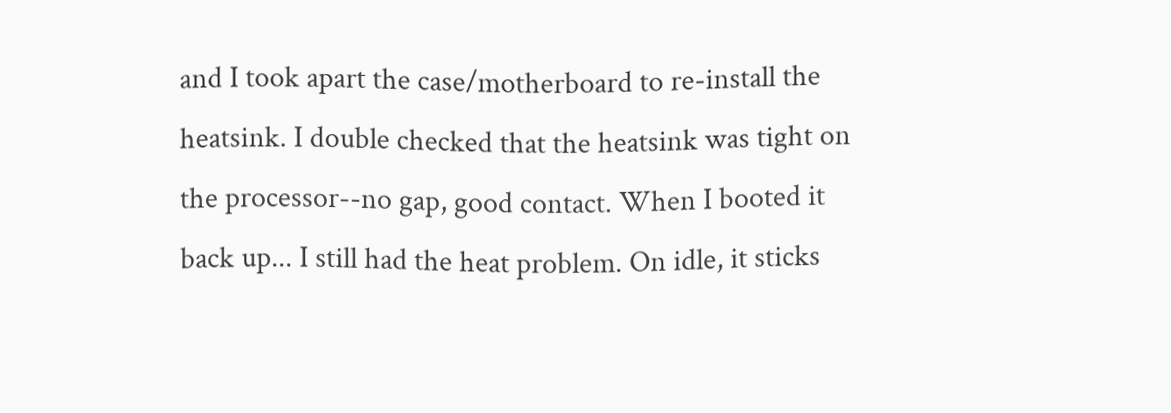and I took apart the case/motherboard to re-install the heatsink. I double checked that the heatsink was tight on the processor--no gap, good contact. When I booted it back up... I still had the heat problem. On idle, it sticks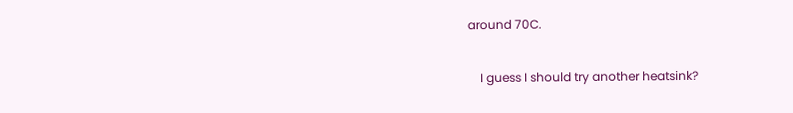around 70C.

    I guess I should try another heatsink?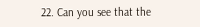22. Can you see that the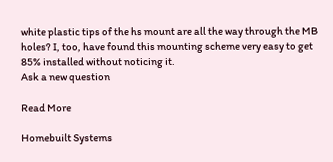white plastic tips of the hs mount are all the way through the MB holes? I, too, have found this mounting scheme very easy to get 85% installed without noticing it.
Ask a new question

Read More

Homebuilt Systems